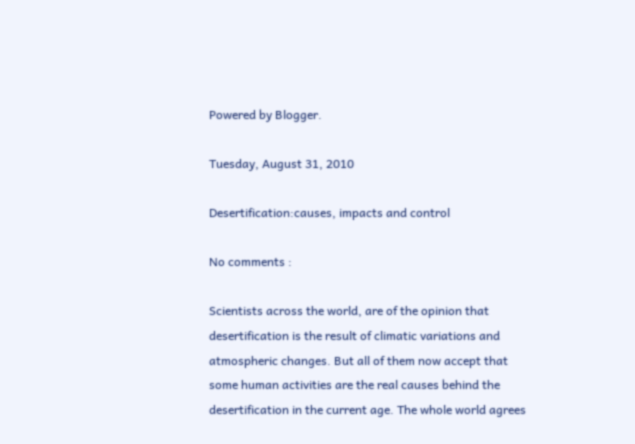Powered by Blogger.

Tuesday, August 31, 2010

Desertification:causes, impacts and control

No comments :

Scientists across the world, are of the opinion that desertification is the result of climatic variations and atmospheric changes. But all of them now accept that some human activities are the real causes behind the desertification in the current age. The whole world agrees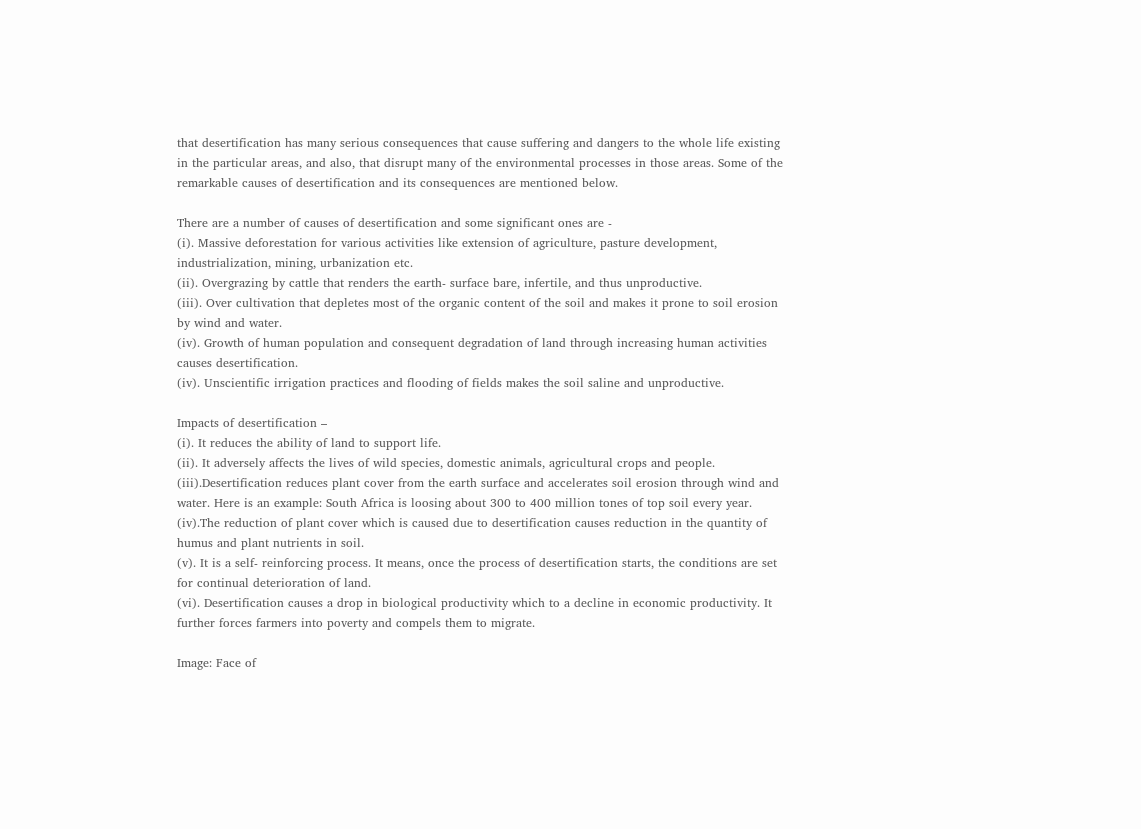that desertification has many serious consequences that cause suffering and dangers to the whole life existing in the particular areas, and also, that disrupt many of the environmental processes in those areas. Some of the remarkable causes of desertification and its consequences are mentioned below.

There are a number of causes of desertification and some significant ones are -
(i). Massive deforestation for various activities like extension of agriculture, pasture development, industrialization, mining, urbanization etc.
(ii). Overgrazing by cattle that renders the earth- surface bare, infertile, and thus unproductive.
(iii). Over cultivation that depletes most of the organic content of the soil and makes it prone to soil erosion by wind and water.
(iv). Growth of human population and consequent degradation of land through increasing human activities causes desertification.
(iv). Unscientific irrigation practices and flooding of fields makes the soil saline and unproductive.

Impacts of desertification –
(i). It reduces the ability of land to support life.
(ii). It adversely affects the lives of wild species, domestic animals, agricultural crops and people.
(iii).Desertification reduces plant cover from the earth surface and accelerates soil erosion through wind and water. Here is an example: South Africa is loosing about 300 to 400 million tones of top soil every year.
(iv).The reduction of plant cover which is caused due to desertification causes reduction in the quantity of humus and plant nutrients in soil.
(v). It is a self- reinforcing process. It means, once the process of desertification starts, the conditions are set for continual deterioration of land.
(vi). Desertification causes a drop in biological productivity which to a decline in economic productivity. It further forces farmers into poverty and compels them to migrate.

Image: Face of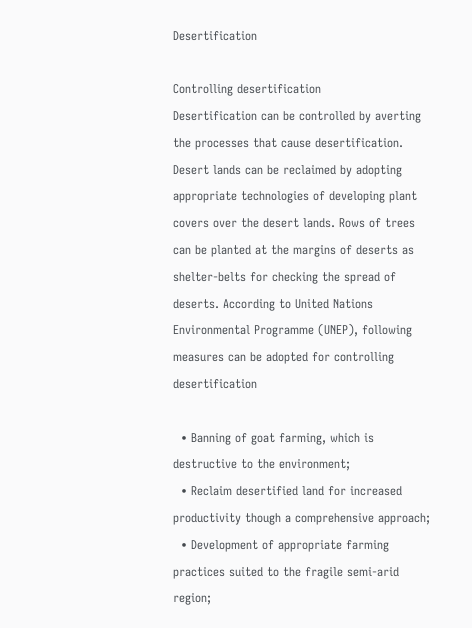Desertification

Controlling desertification
Desertification can be controlled by averting the processes that cause desertification. Desert lands can be reclaimed by adopting appropriate technologies of developing plant covers over the desert lands. Rows of trees can be planted at the margins of deserts as shelter-belts for checking the spread of deserts. According to United Nations Environmental Programme (UNEP), following measures can be adopted for controlling desertification

  • Banning of goat farming, which is destructive to the environment;
  • Reclaim desertified land for increased productivity though a comprehensive approach;
  • Development of appropriate farming practices suited to the fragile semi-arid region;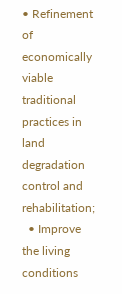• Refinement of economically viable traditional practices in land degradation control and rehabilitation;
  • Improve the living conditions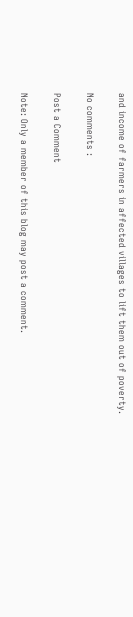and income of farmers in affected villages to lift them out of poverty.

No comments :

Post a Comment

Note: Only a member of this blog may post a comment.